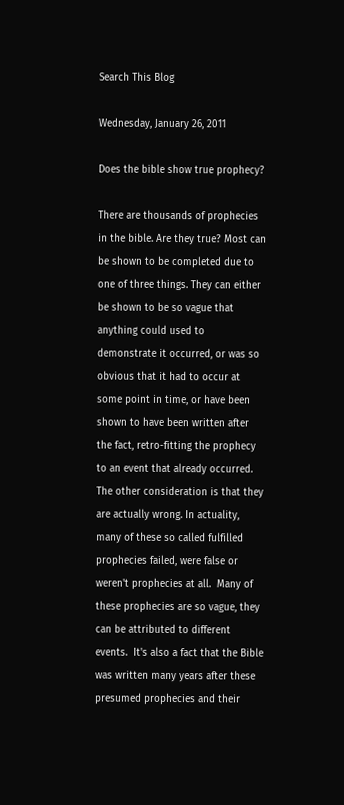Search This Blog

Wednesday, January 26, 2011

Does the bible show true prophecy?

There are thousands of prophecies in the bible. Are they true? Most can be shown to be completed due to one of three things. They can either be shown to be so vague that anything could used to demonstrate it occurred, or was so obvious that it had to occur at some point in time, or have been shown to have been written after the fact, retro-fitting the prophecy to an event that already occurred. The other consideration is that they are actually wrong. In actuality, many of these so called fulfilled prophecies failed, were false or weren't prophecies at all.  Many of these prophecies are so vague, they can be attributed to different events.  It's also a fact that the Bible was written many years after these presumed prophecies and their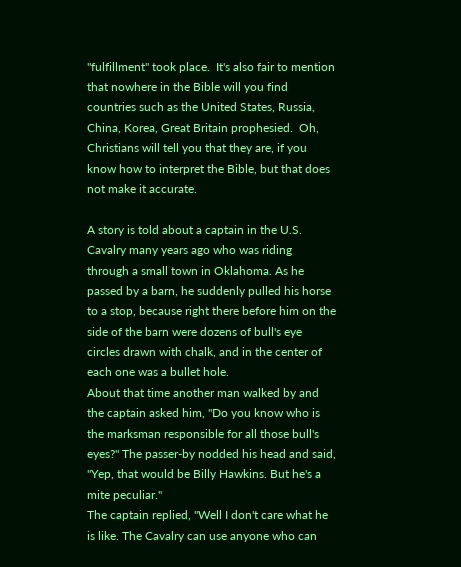"fulfillment" took place.  It's also fair to mention that nowhere in the Bible will you find countries such as the United States, Russia, China, Korea, Great Britain prophesied.  Oh, Christians will tell you that they are, if you know how to interpret the Bible, but that does not make it accurate.

A story is told about a captain in the U.S. Cavalry many years ago who was riding through a small town in Oklahoma. As he passed by a barn, he suddenly pulled his horse to a stop, because right there before him on the side of the barn were dozens of bull's eye circles drawn with chalk, and in the center of each one was a bullet hole.
About that time another man walked by and the captain asked him, "Do you know who is the marksman responsible for all those bull's eyes?" The passer-by nodded his head and said, "Yep, that would be Billy Hawkins. But he's a mite peculiar."
The captain replied, "Well I don't care what he is like. The Cavalry can use anyone who can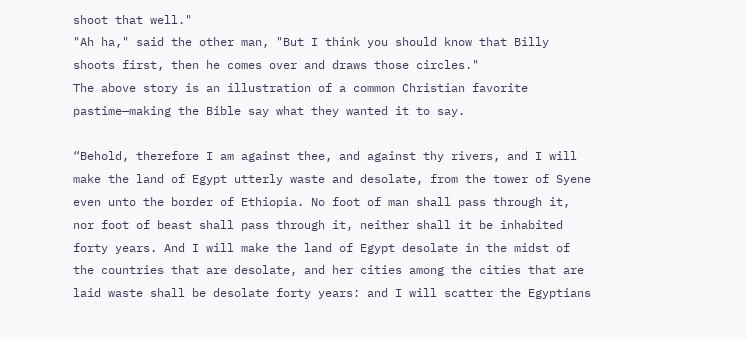shoot that well."
"Ah ha," said the other man, "But I think you should know that Billy shoots first, then he comes over and draws those circles."
The above story is an illustration of a common Christian favorite pastime—making the Bible say what they wanted it to say.

“Behold, therefore I am against thee, and against thy rivers, and I will make the land of Egypt utterly waste and desolate, from the tower of Syene even unto the border of Ethiopia. No foot of man shall pass through it, nor foot of beast shall pass through it, neither shall it be inhabited forty years. And I will make the land of Egypt desolate in the midst of the countries that are desolate, and her cities among the cities that are laid waste shall be desolate forty years: and I will scatter the Egyptians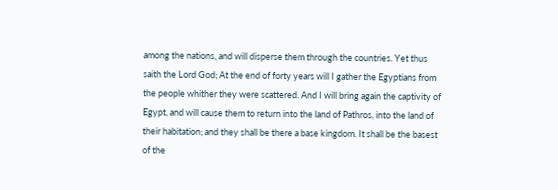among the nations, and will disperse them through the countries. Yet thus saith the Lord God; At the end of forty years will I gather the Egyptians from the people whither they were scattered. And I will bring again the captivity of Egypt, and will cause them to return into the land of Pathros, into the land of their habitation; and they shall be there a base kingdom. It shall be the basest of the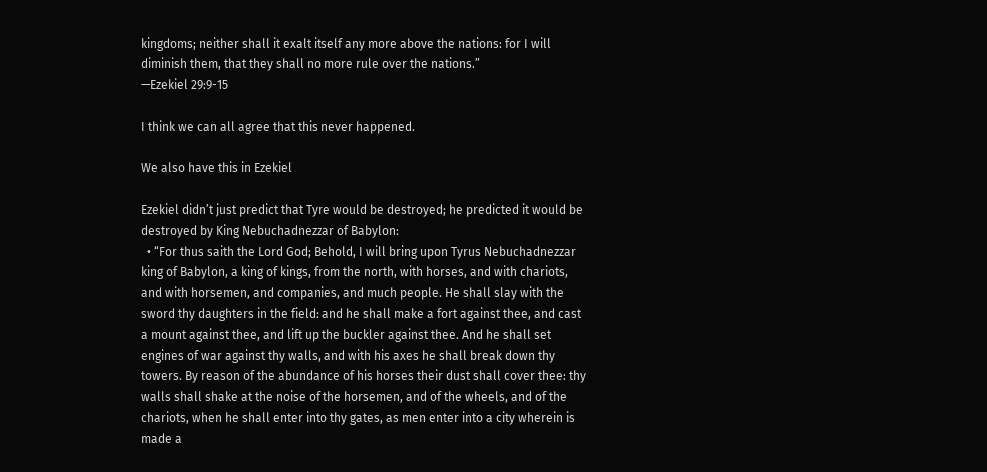kingdoms; neither shall it exalt itself any more above the nations: for I will diminish them, that they shall no more rule over the nations.”
—Ezekiel 29:9-15

I think we can all agree that this never happened.

We also have this in Ezekiel

Ezekiel didn’t just predict that Tyre would be destroyed; he predicted it would be destroyed by King Nebuchadnezzar of Babylon:
  • “For thus saith the Lord God; Behold, I will bring upon Tyrus Nebuchadnezzar king of Babylon, a king of kings, from the north, with horses, and with chariots, and with horsemen, and companies, and much people. He shall slay with the sword thy daughters in the field: and he shall make a fort against thee, and cast a mount against thee, and lift up the buckler against thee. And he shall set engines of war against thy walls, and with his axes he shall break down thy towers. By reason of the abundance of his horses their dust shall cover thee: thy walls shall shake at the noise of the horsemen, and of the wheels, and of the chariots, when he shall enter into thy gates, as men enter into a city wherein is made a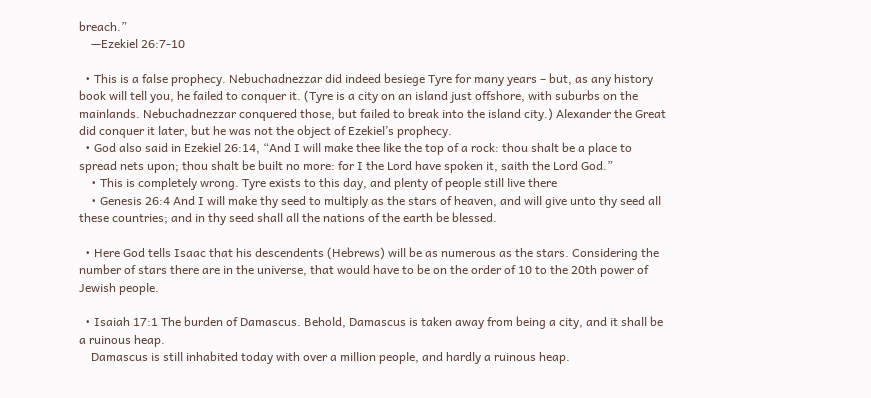breach.”
    —Ezekiel 26:7-10

  • This is a false prophecy. Nebuchadnezzar did indeed besiege Tyre for many years – but, as any history book will tell you, he failed to conquer it. (Tyre is a city on an island just offshore, with suburbs on the mainlands. Nebuchadnezzar conquered those, but failed to break into the island city.) Alexander the Great did conquer it later, but he was not the object of Ezekiel’s prophecy.
  • God also said in Ezekiel 26:14, “And I will make thee like the top of a rock: thou shalt be a place to spread nets upon; thou shalt be built no more: for I the Lord have spoken it, saith the Lord God.”
    • This is completely wrong. Tyre exists to this day, and plenty of people still live there
    • Genesis 26:4 And I will make thy seed to multiply as the stars of heaven, and will give unto thy seed all these countries; and in thy seed shall all the nations of the earth be blessed.

  • Here God tells Isaac that his descendents (Hebrews) will be as numerous as the stars. Considering the number of stars there are in the universe, that would have to be on the order of 10 to the 20th power of Jewish people.

  • Isaiah 17:1 The burden of Damascus. Behold, Damascus is taken away from being a city, and it shall be a ruinous heap.
    Damascus is still inhabited today with over a million people, and hardly a ruinous heap.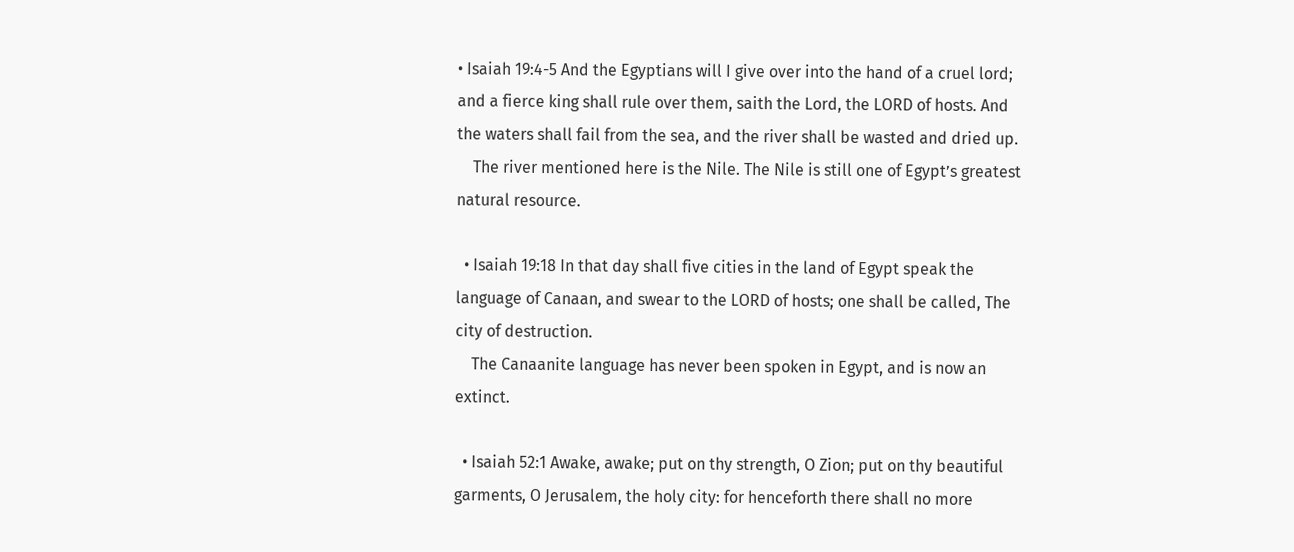• Isaiah 19:4-5 And the Egyptians will I give over into the hand of a cruel lord; and a fierce king shall rule over them, saith the Lord, the LORD of hosts. And the waters shall fail from the sea, and the river shall be wasted and dried up.
    The river mentioned here is the Nile. The Nile is still one of Egypt’s greatest natural resource.

  • Isaiah 19:18 In that day shall five cities in the land of Egypt speak the language of Canaan, and swear to the LORD of hosts; one shall be called, The city of destruction.
    The Canaanite language has never been spoken in Egypt, and is now an extinct.

  • Isaiah 52:1 Awake, awake; put on thy strength, O Zion; put on thy beautiful garments, O Jerusalem, the holy city: for henceforth there shall no more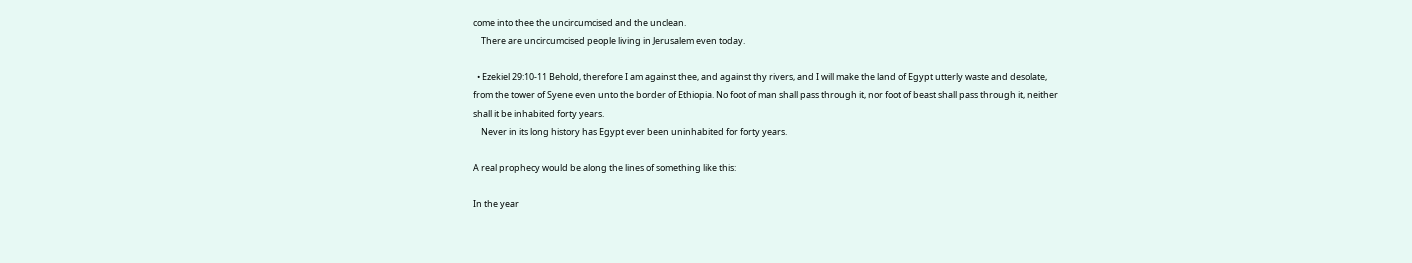come into thee the uncircumcised and the unclean.
    There are uncircumcised people living in Jerusalem even today.

  • Ezekiel 29:10-11 Behold, therefore I am against thee, and against thy rivers, and I will make the land of Egypt utterly waste and desolate, from the tower of Syene even unto the border of Ethiopia. No foot of man shall pass through it, nor foot of beast shall pass through it, neither shall it be inhabited forty years.
    Never in its long history has Egypt ever been uninhabited for forty years.

A real prophecy would be along the lines of something like this:

In the year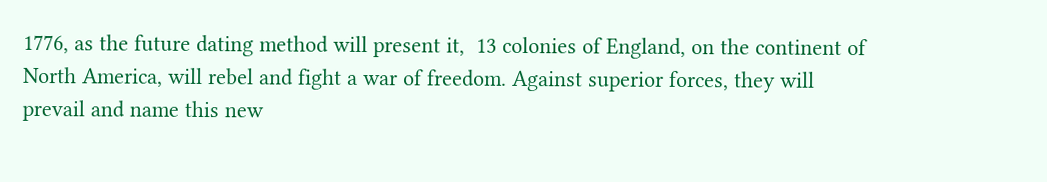1776, as the future dating method will present it,  13 colonies of England, on the continent of North America, will rebel and fight a war of freedom. Against superior forces, they will prevail and name this new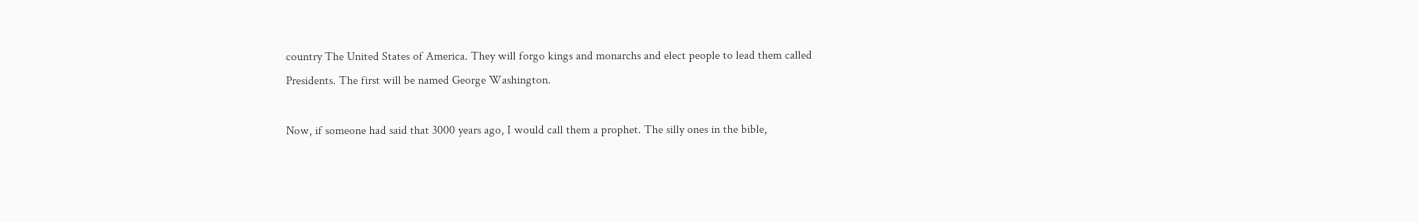country The United States of America. They will forgo kings and monarchs and elect people to lead them called  Presidents. The first will be named George Washington.

Now, if someone had said that 3000 years ago, I would call them a prophet. The silly ones in the bible,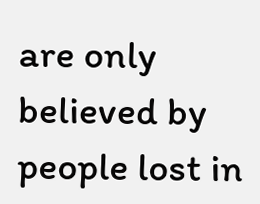are only believed by people lost in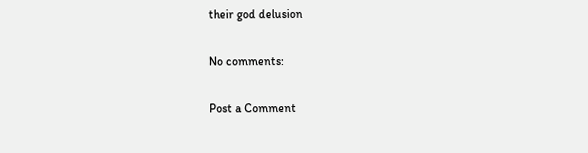their god delusion

No comments:

Post a Comment